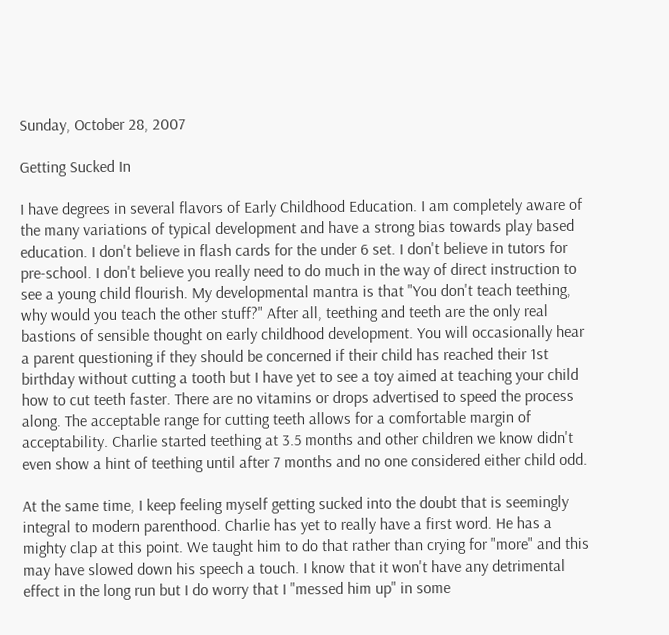Sunday, October 28, 2007

Getting Sucked In

I have degrees in several flavors of Early Childhood Education. I am completely aware of the many variations of typical development and have a strong bias towards play based education. I don't believe in flash cards for the under 6 set. I don't believe in tutors for pre-school. I don't believe you really need to do much in the way of direct instruction to see a young child flourish. My developmental mantra is that "You don't teach teething, why would you teach the other stuff?" After all, teething and teeth are the only real bastions of sensible thought on early childhood development. You will occasionally hear a parent questioning if they should be concerned if their child has reached their 1st birthday without cutting a tooth but I have yet to see a toy aimed at teaching your child how to cut teeth faster. There are no vitamins or drops advertised to speed the process along. The acceptable range for cutting teeth allows for a comfortable margin of acceptability. Charlie started teething at 3.5 months and other children we know didn't even show a hint of teething until after 7 months and no one considered either child odd.

At the same time, I keep feeling myself getting sucked into the doubt that is seemingly integral to modern parenthood. Charlie has yet to really have a first word. He has a mighty clap at this point. We taught him to do that rather than crying for "more" and this may have slowed down his speech a touch. I know that it won't have any detrimental effect in the long run but I do worry that I "messed him up" in some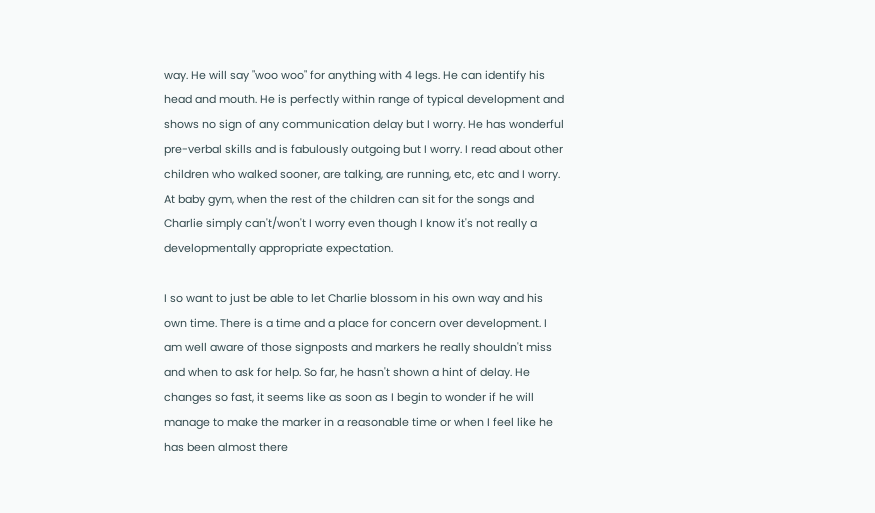way. He will say "woo woo" for anything with 4 legs. He can identify his head and mouth. He is perfectly within range of typical development and shows no sign of any communication delay but I worry. He has wonderful pre-verbal skills and is fabulously outgoing but I worry. I read about other children who walked sooner, are talking, are running, etc, etc and I worry. At baby gym, when the rest of the children can sit for the songs and Charlie simply can't/won't I worry even though I know it's not really a developmentally appropriate expectation.

I so want to just be able to let Charlie blossom in his own way and his own time. There is a time and a place for concern over development. I am well aware of those signposts and markers he really shouldn't miss and when to ask for help. So far, he hasn't shown a hint of delay. He changes so fast, it seems like as soon as I begin to wonder if he will manage to make the marker in a reasonable time or when I feel like he has been almost there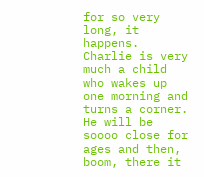for so very long, it happens. Charlie is very much a child who wakes up one morning and turns a corner. He will be soooo close for ages and then, boom, there it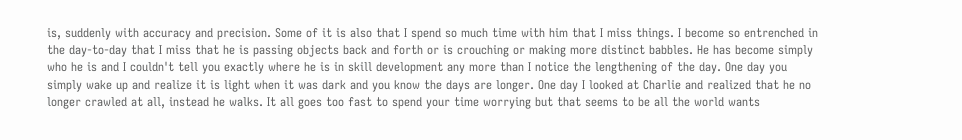is, suddenly with accuracy and precision. Some of it is also that I spend so much time with him that I miss things. I become so entrenched in the day-to-day that I miss that he is passing objects back and forth or is crouching or making more distinct babbles. He has become simply who he is and I couldn't tell you exactly where he is in skill development any more than I notice the lengthening of the day. One day you simply wake up and realize it is light when it was dark and you know the days are longer. One day I looked at Charlie and realized that he no longer crawled at all, instead he walks. It all goes too fast to spend your time worrying but that seems to be all the world wants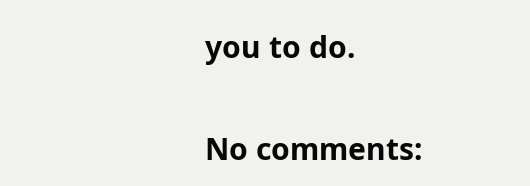you to do.

No comments: